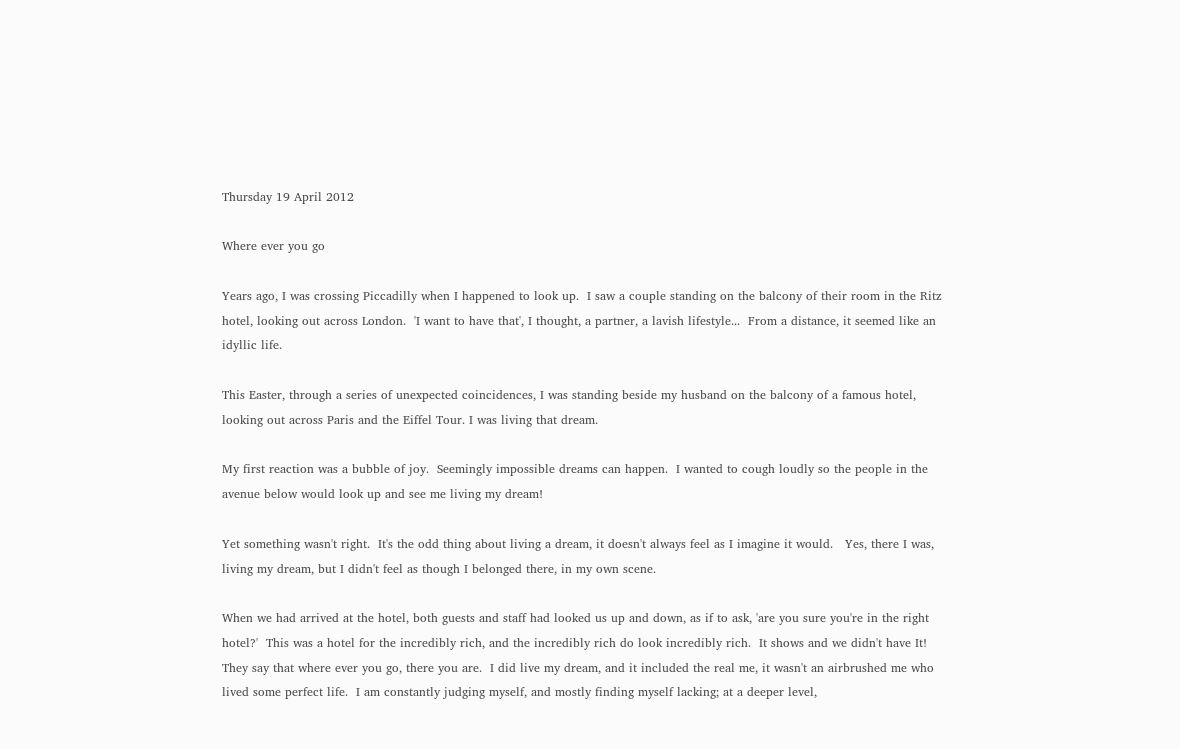Thursday 19 April 2012

Where ever you go

Years ago, I was crossing Piccadilly when I happened to look up.  I saw a couple standing on the balcony of their room in the Ritz hotel, looking out across London.  'I want to have that', I thought, a partner, a lavish lifestyle...  From a distance, it seemed like an idyllic life.

This Easter, through a series of unexpected coincidences, I was standing beside my husband on the balcony of a famous hotel, looking out across Paris and the Eiffel Tour. I was living that dream.

My first reaction was a bubble of joy.  Seemingly impossible dreams can happen.  I wanted to cough loudly so the people in the avenue below would look up and see me living my dream!

Yet something wasn't right.  It's the odd thing about living a dream, it doesn't always feel as I imagine it would.   Yes, there I was, living my dream, but I didn't feel as though I belonged there, in my own scene.

When we had arrived at the hotel, both guests and staff had looked us up and down, as if to ask, 'are you sure you're in the right hotel?'  This was a hotel for the incredibly rich, and the incredibly rich do look incredibly rich.  It shows and we didn't have It!
They say that where ever you go, there you are.  I did live my dream, and it included the real me, it wasn't an airbrushed me who lived some perfect life.  I am constantly judging myself, and mostly finding myself lacking; at a deeper level,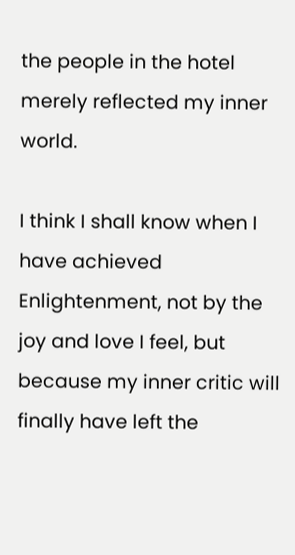the people in the hotel merely reflected my inner world.

I think I shall know when I have achieved Enlightenment, not by the joy and love I feel, but because my inner critic will finally have left the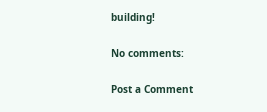building!

No comments:

Post a Comment